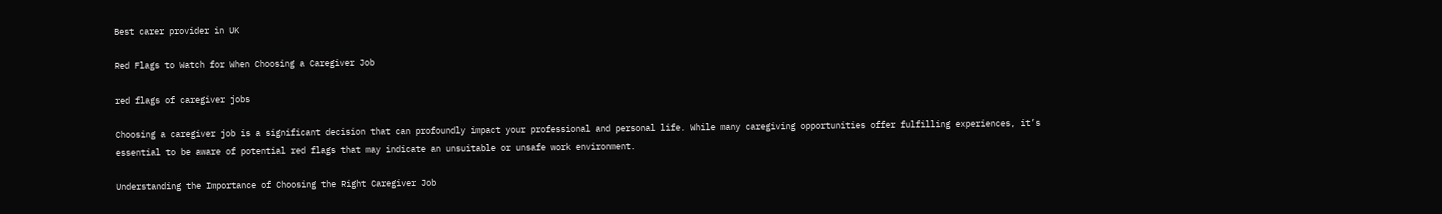Best carer provider in UK

Red Flags to Watch for When Choosing a Caregiver Job

red flags of caregiver jobs

Choosing a caregiver job is a significant decision that can profoundly impact your professional and personal life. While many caregiving opportunities offer fulfilling experiences, it’s essential to be aware of potential red flags that may indicate an unsuitable or unsafe work environment.

Understanding the Importance of Choosing the Right Caregiver Job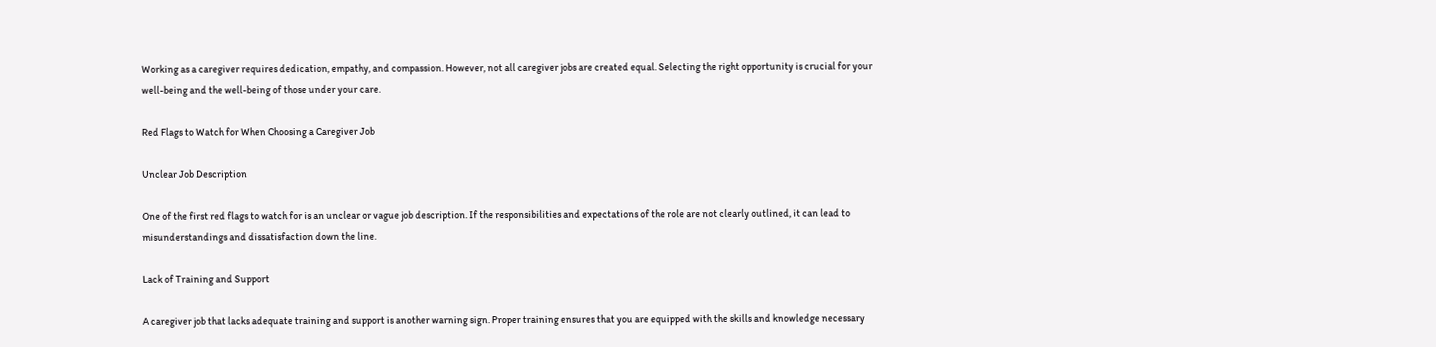Working as a caregiver requires dedication, empathy, and compassion. However, not all caregiver jobs are created equal. Selecting the right opportunity is crucial for your well-being and the well-being of those under your care.

Red Flags to Watch for When Choosing a Caregiver Job

Unclear Job Description

One of the first red flags to watch for is an unclear or vague job description. If the responsibilities and expectations of the role are not clearly outlined, it can lead to misunderstandings and dissatisfaction down the line.

Lack of Training and Support

A caregiver job that lacks adequate training and support is another warning sign. Proper training ensures that you are equipped with the skills and knowledge necessary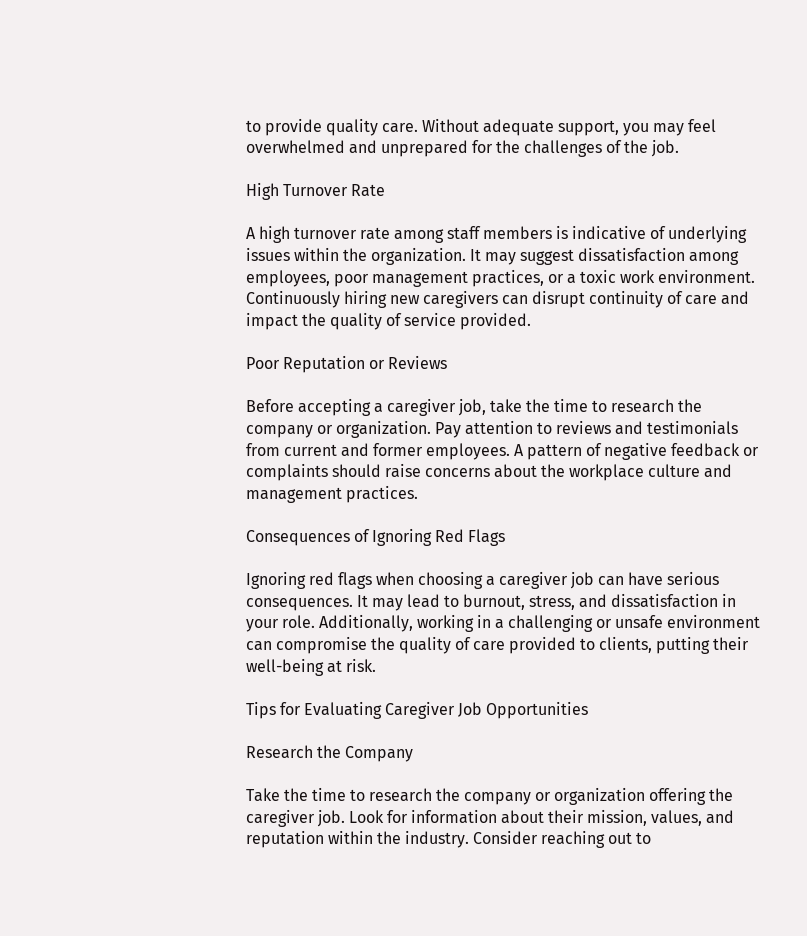to provide quality care. Without adequate support, you may feel overwhelmed and unprepared for the challenges of the job.

High Turnover Rate

A high turnover rate among staff members is indicative of underlying issues within the organization. It may suggest dissatisfaction among employees, poor management practices, or a toxic work environment. Continuously hiring new caregivers can disrupt continuity of care and impact the quality of service provided.

Poor Reputation or Reviews

Before accepting a caregiver job, take the time to research the company or organization. Pay attention to reviews and testimonials from current and former employees. A pattern of negative feedback or complaints should raise concerns about the workplace culture and management practices.

Consequences of Ignoring Red Flags

Ignoring red flags when choosing a caregiver job can have serious consequences. It may lead to burnout, stress, and dissatisfaction in your role. Additionally, working in a challenging or unsafe environment can compromise the quality of care provided to clients, putting their well-being at risk.

Tips for Evaluating Caregiver Job Opportunities

Research the Company

Take the time to research the company or organization offering the caregiver job. Look for information about their mission, values, and reputation within the industry. Consider reaching out to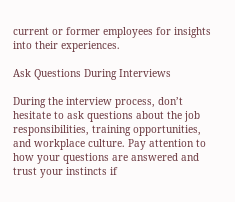current or former employees for insights into their experiences.

Ask Questions During Interviews

During the interview process, don’t hesitate to ask questions about the job responsibilities, training opportunities, and workplace culture. Pay attention to how your questions are answered and trust your instincts if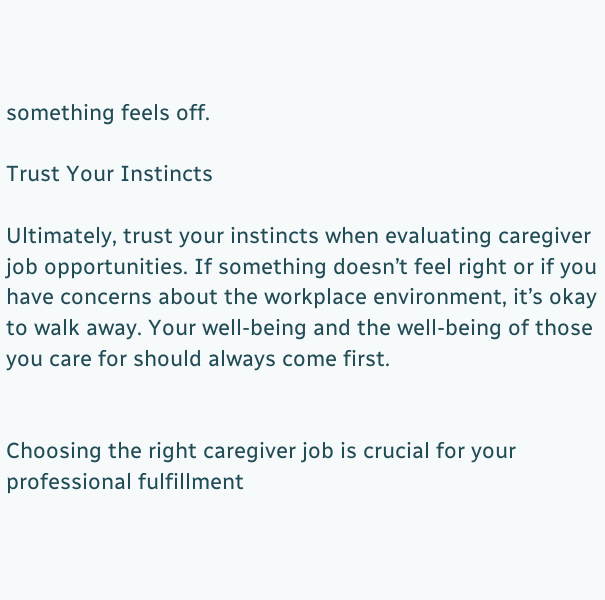something feels off.

Trust Your Instincts

Ultimately, trust your instincts when evaluating caregiver job opportunities. If something doesn’t feel right or if you have concerns about the workplace environment, it’s okay to walk away. Your well-being and the well-being of those you care for should always come first.


Choosing the right caregiver job is crucial for your professional fulfillment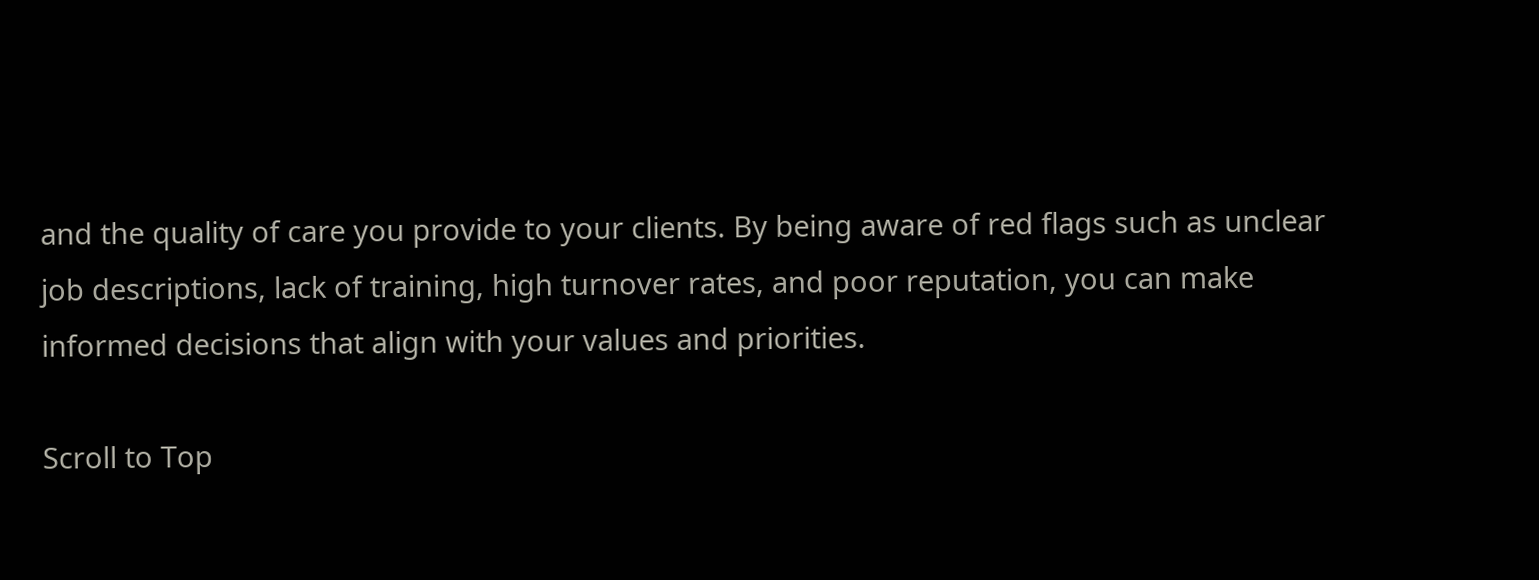and the quality of care you provide to your clients. By being aware of red flags such as unclear job descriptions, lack of training, high turnover rates, and poor reputation, you can make informed decisions that align with your values and priorities.

Scroll to Top